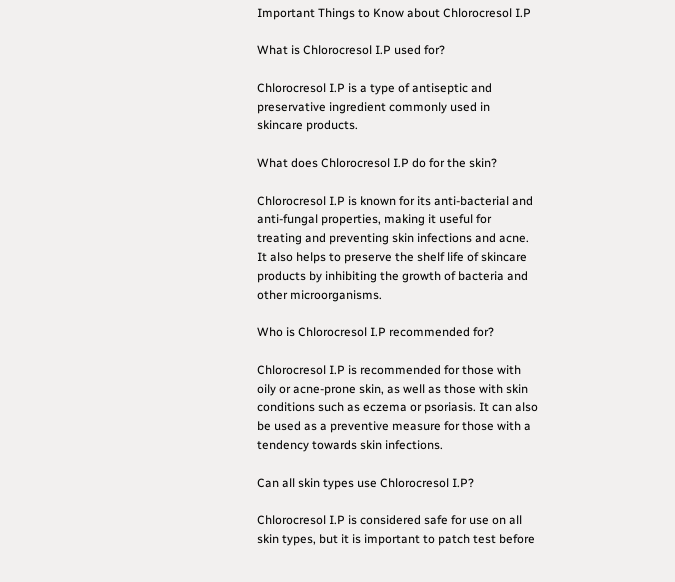Important Things to Know about Chlorocresol I.P

What is Chlorocresol I.P used for?

Chlorocresol I.P is a type of antiseptic and preservative ingredient commonly used in skincare products.

What does Chlorocresol I.P do for the skin?

Chlorocresol I.P is known for its anti-bacterial and anti-fungal properties, making it useful for treating and preventing skin infections and acne. It also helps to preserve the shelf life of skincare products by inhibiting the growth of bacteria and other microorganisms.

Who is Chlorocresol I.P recommended for?

Chlorocresol I.P is recommended for those with oily or acne-prone skin, as well as those with skin conditions such as eczema or psoriasis. It can also be used as a preventive measure for those with a tendency towards skin infections.

Can all skin types use Chlorocresol I.P?

Chlorocresol I.P is considered safe for use on all skin types, but it is important to patch test before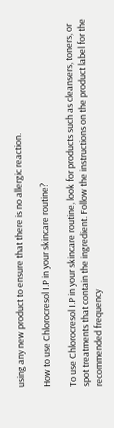using any new product to ensure that there is no allergic reaction.

How to use Chlorocresol I.P in your skincare routine?

To use Chlorocresol I.P in your skincare routine, look for products such as cleansers, toners, or spot treatments that contain the ingredient. Follow the instructions on the product label for the recommended frequency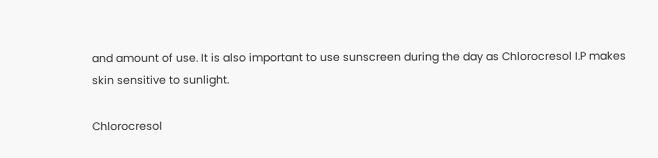and amount of use. It is also important to use sunscreen during the day as Chlorocresol I.P makes skin sensitive to sunlight.

Chlorocresol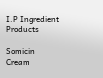I.P Ingredient Products

Somicin Cream